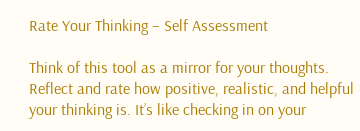Rate Your Thinking – Self Assessment

Think of this tool as a mirror for your thoughts. Reflect and rate how positive, realistic, and helpful your thinking is. It’s like checking in on your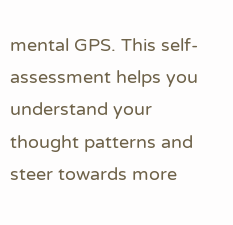mental GPS. This self-assessment helps you understand your thought patterns and steer towards more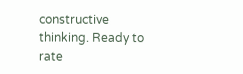constructive thinking. Ready to rate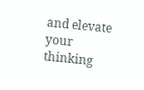and elevate your thinking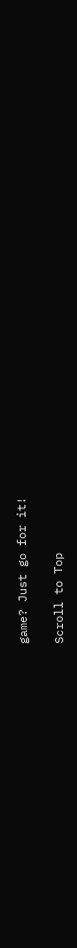game? Just go for it!

Scroll to Top